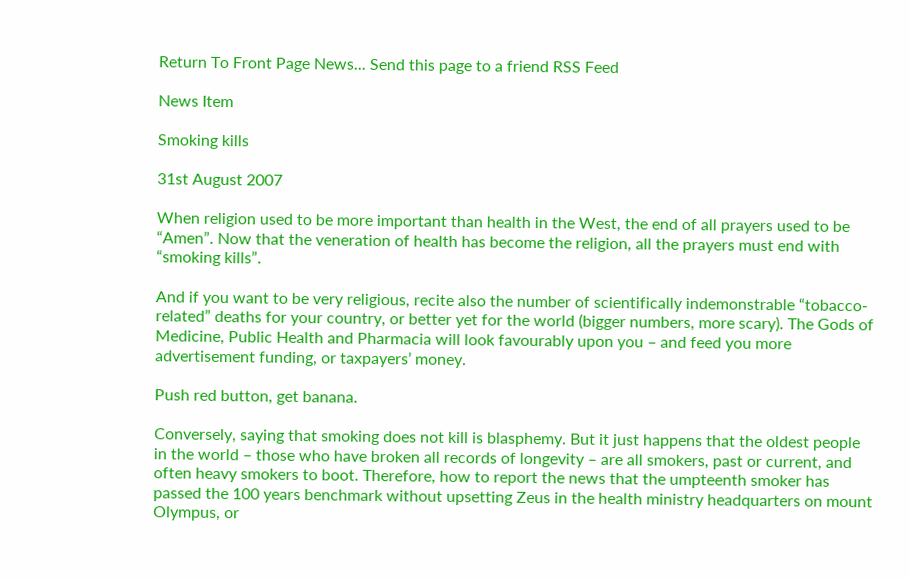Return To Front Page News... Send this page to a friend RSS Feed

News Item

Smoking kills

31st August 2007

When religion used to be more important than health in the West, the end of all prayers used to be “Amen”. Now that the veneration of health has become the religion, all the prayers must end with “smoking kills”.

And if you want to be very religious, recite also the number of scientifically indemonstrable “tobacco-related” deaths for your country, or better yet for the world (bigger numbers, more scary). The Gods of Medicine, Public Health and Pharmacia will look favourably upon you – and feed you more advertisement funding, or taxpayers’ money.

Push red button, get banana.

Conversely, saying that smoking does not kill is blasphemy. But it just happens that the oldest people in the world – those who have broken all records of longevity – are all smokers, past or current, and often heavy smokers to boot. Therefore, how to report the news that the umpteenth smoker has passed the 100 years benchmark without upsetting Zeus in the health ministry headquarters on mount Olympus, or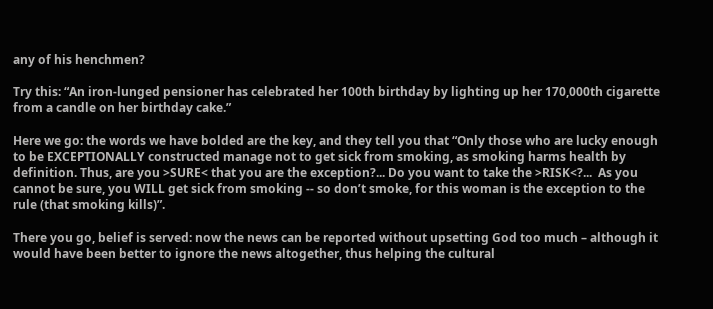any of his henchmen?

Try this: “An iron-lunged pensioner has celebrated her 100th birthday by lighting up her 170,000th cigarette from a candle on her birthday cake.”

Here we go: the words we have bolded are the key, and they tell you that “Only those who are lucky enough to be EXCEPTIONALLY constructed manage not to get sick from smoking, as smoking harms health by definition. Thus, are you >SURE< that you are the exception?... Do you want to take the >RISK<?...  As you cannot be sure, you WILL get sick from smoking -- so don’t smoke, for this woman is the exception to the rule (that smoking kills)”.

There you go, belief is served: now the news can be reported without upsetting God too much – although it would have been better to ignore the news altogether, thus helping the cultural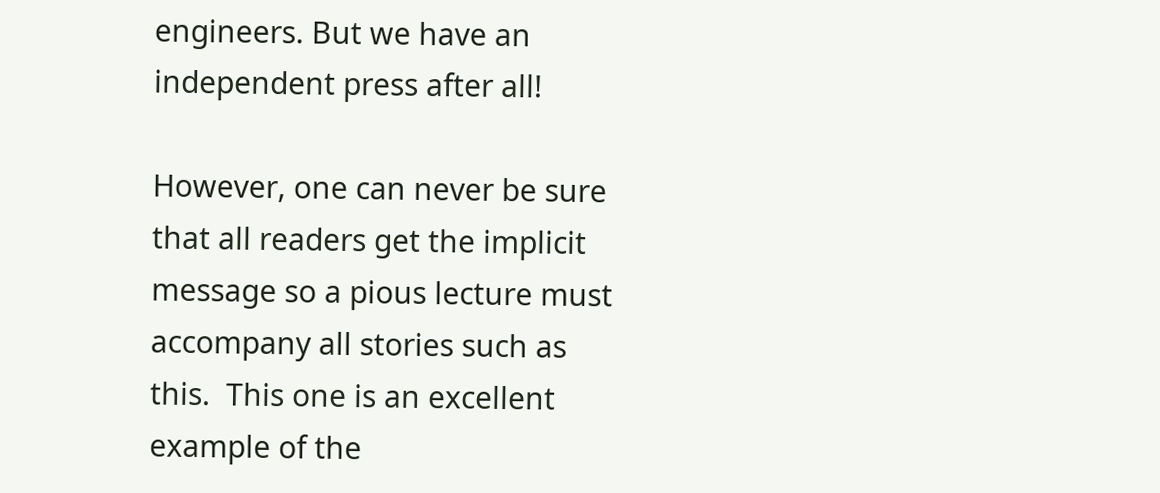engineers. But we have an independent press after all!

However, one can never be sure that all readers get the implicit message so a pious lecture must accompany all stories such as this.  This one is an excellent example of the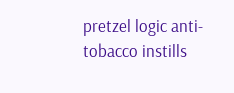pretzel logic anti-tobacco instills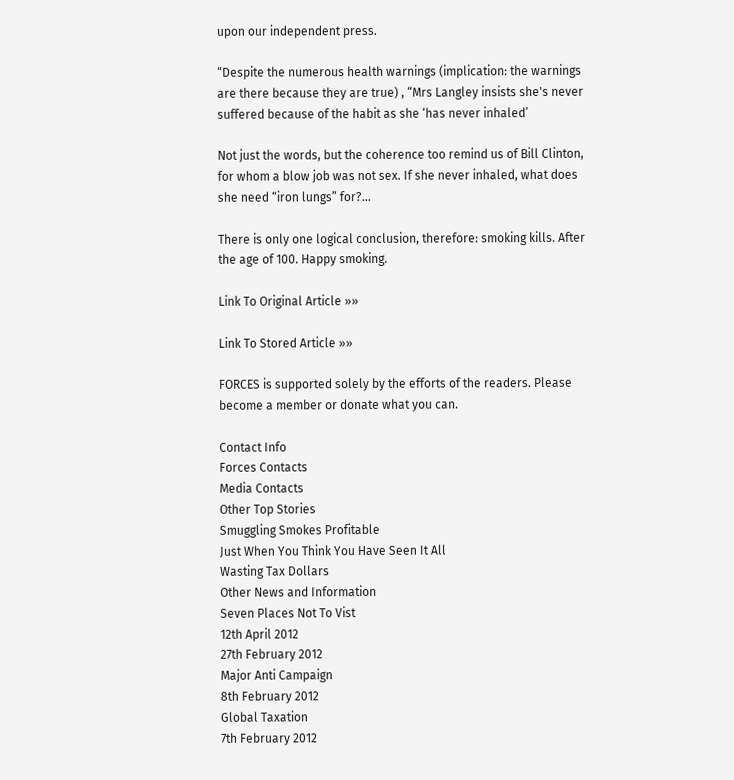upon our independent press.

“Despite the numerous health warnings (implication: the warnings are there because they are true) , “Mrs Langley insists she's never suffered because of the habit as she ‘has never inhaled’

Not just the words, but the coherence too remind us of Bill Clinton, for whom a blow job was not sex. If she never inhaled, what does she need “iron lungs” for?...

There is only one logical conclusion, therefore: smoking kills. After the age of 100. Happy smoking.

Link To Original Article »»

Link To Stored Article »»

FORCES is supported solely by the efforts of the readers. Please become a member or donate what you can.

Contact Info
Forces Contacts
Media Contacts
Other Top Stories
Smuggling Smokes Profitable
Just When You Think You Have Seen It All
Wasting Tax Dollars
Other News and Information
Seven Places Not To Vist
12th April 2012
27th February 2012
Major Anti Campaign
8th February 2012
Global Taxation
7th February 2012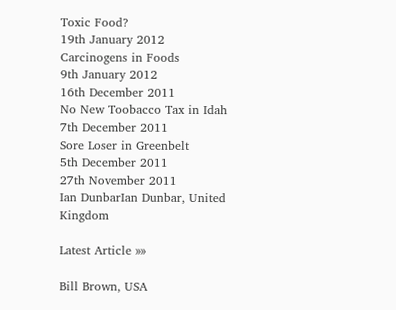Toxic Food?
19th January 2012
Carcinogens in Foods
9th January 2012
16th December 2011
No New Toobacco Tax in Idah
7th December 2011
Sore Loser in Greenbelt
5th December 2011
27th November 2011
Ian DunbarIan Dunbar, United Kingdom

Latest Article »»

Bill Brown, USA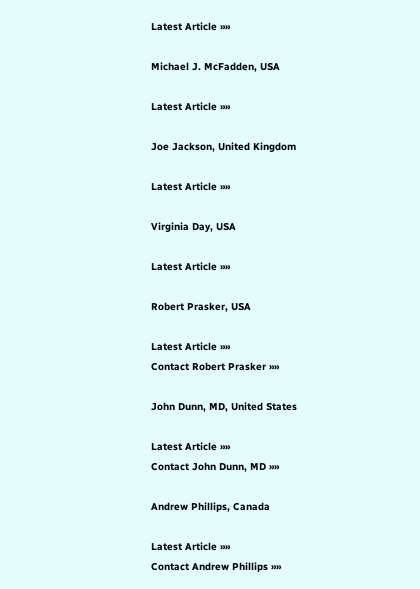Latest Article »»

Michael J. McFadden, USA

Latest Article »»

Joe Jackson, United Kingdom

Latest Article »»

Virginia Day, USA

Latest Article »»

Robert Prasker, USA

Latest Article »»
Contact Robert Prasker »»

John Dunn, MD, United States

Latest Article »»
Contact John Dunn, MD »»

Andrew Phillips, Canada

Latest Article »»
Contact Andrew Phillips »»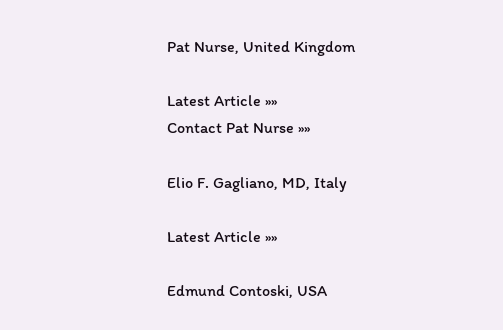Pat Nurse, United Kingdom

Latest Article »»
Contact Pat Nurse »»

Elio F. Gagliano, MD, Italy

Latest Article »»

Edmund Contoski, USA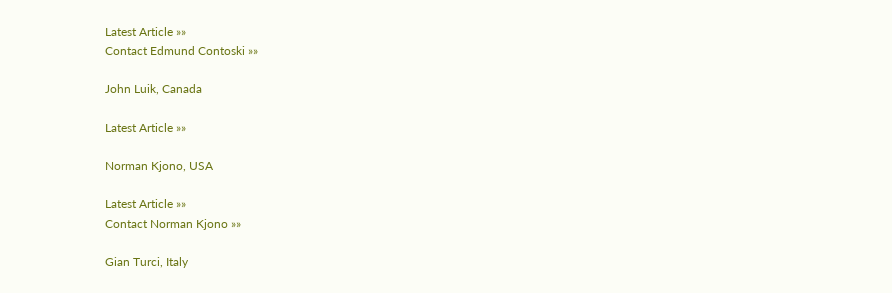Latest Article »»
Contact Edmund Contoski »»

John Luik, Canada

Latest Article »»

Norman Kjono, USA

Latest Article »»
Contact Norman Kjono »»

Gian Turci, Italy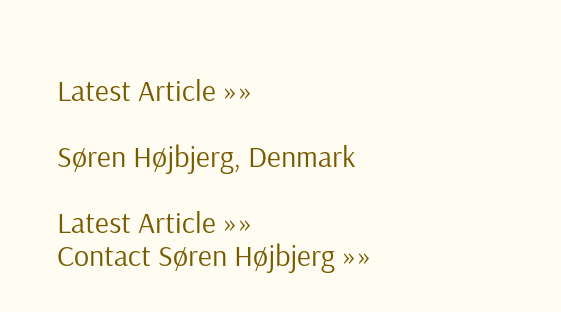Latest Article »»

Søren Højbjerg, Denmark

Latest Article »»
Contact Søren Højbjerg »»